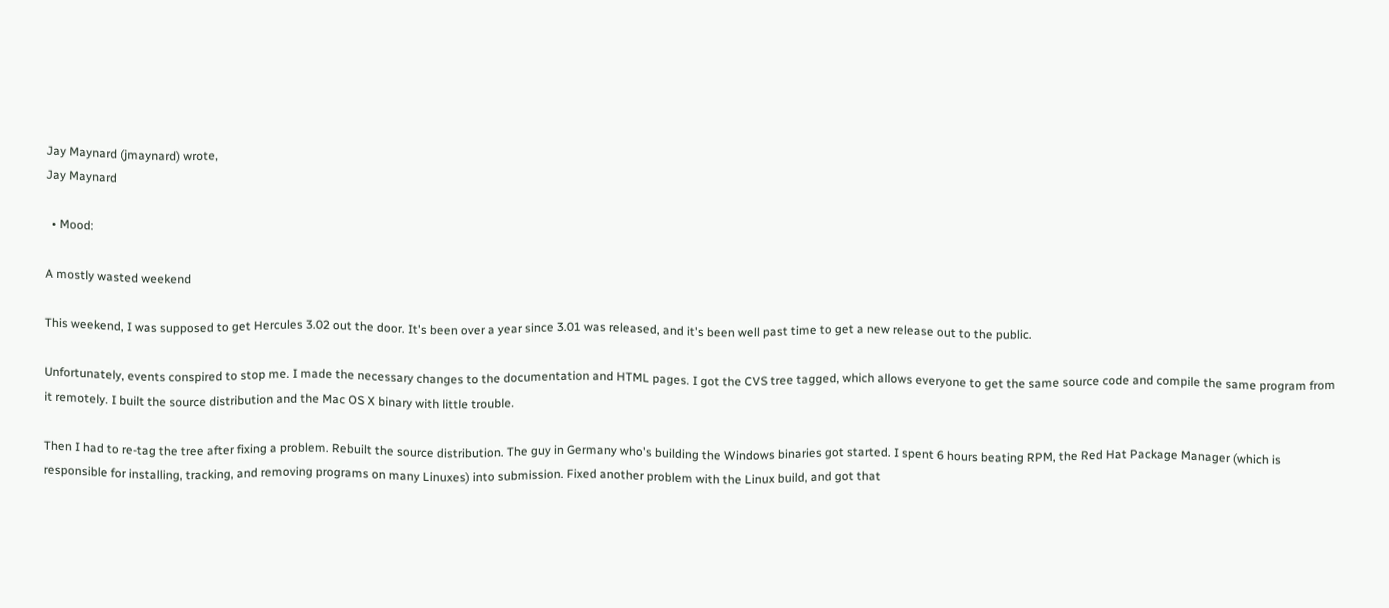Jay Maynard (jmaynard) wrote,
Jay Maynard

  • Mood:

A mostly wasted weekend

This weekend, I was supposed to get Hercules 3.02 out the door. It's been over a year since 3.01 was released, and it's been well past time to get a new release out to the public.

Unfortunately, events conspired to stop me. I made the necessary changes to the documentation and HTML pages. I got the CVS tree tagged, which allows everyone to get the same source code and compile the same program from it remotely. I built the source distribution and the Mac OS X binary with little trouble.

Then I had to re-tag the tree after fixing a problem. Rebuilt the source distribution. The guy in Germany who's building the Windows binaries got started. I spent 6 hours beating RPM, the Red Hat Package Manager (which is responsible for installing, tracking, and removing programs on many Linuxes) into submission. Fixed another problem with the Linux build, and got that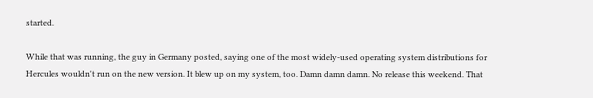started.

While that was running, the guy in Germany posted, saying one of the most widely-used operating system distributions for Hercules wouldn't run on the new version. It blew up on my system, too. Damn damn damn. No release this weekend. That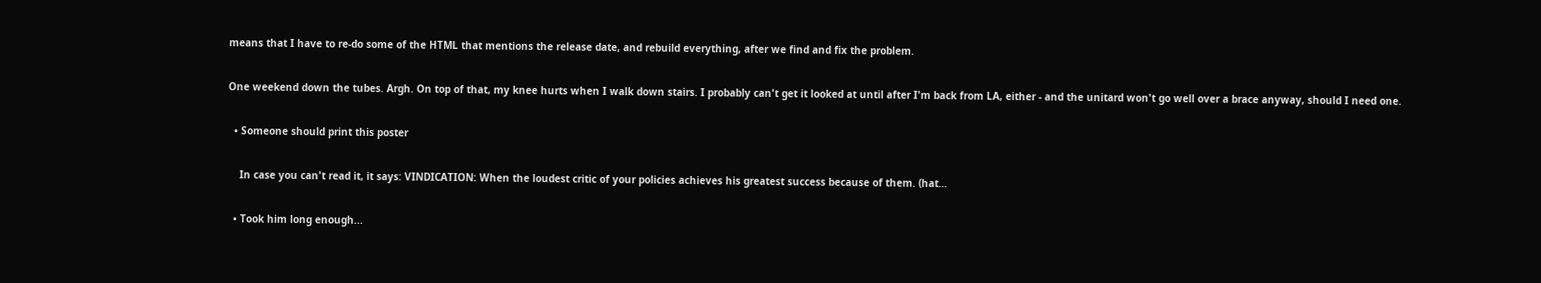means that I have to re-do some of the HTML that mentions the release date, and rebuild everything, after we find and fix the problem.

One weekend down the tubes. Argh. On top of that, my knee hurts when I walk down stairs. I probably can't get it looked at until after I'm back from LA, either - and the unitard won't go well over a brace anyway, should I need one.

  • Someone should print this poster

    In case you can't read it, it says: VINDICATION: When the loudest critic of your policies achieves his greatest success because of them. (hat…

  • Took him long enough...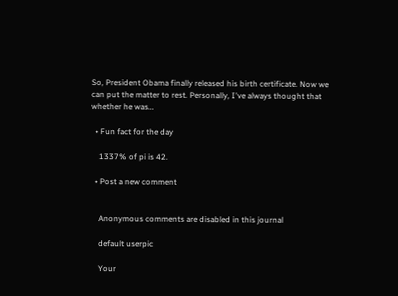So, President Obama finally released his birth certificate. Now we can put the matter to rest. Personally, I've always thought that whether he was…

  • Fun fact for the day

    1337% of pi is 42.

  • Post a new comment


    Anonymous comments are disabled in this journal

    default userpic

    Your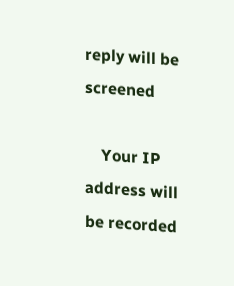reply will be screened

    Your IP address will be recorded